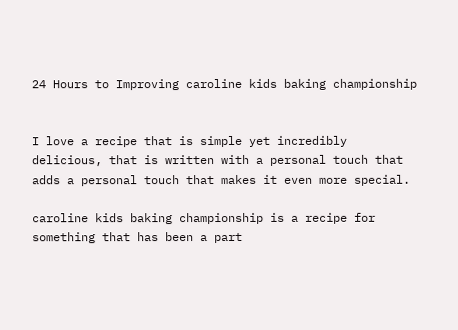24 Hours to Improving caroline kids baking championship


I love a recipe that is simple yet incredibly delicious, that is written with a personal touch that adds a personal touch that makes it even more special.

caroline kids baking championship is a recipe for something that has been a part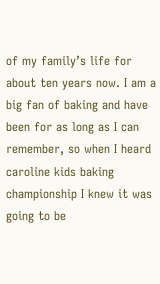of my family’s life for about ten years now. I am a big fan of baking and have been for as long as I can remember, so when I heard caroline kids baking championship I knew it was going to be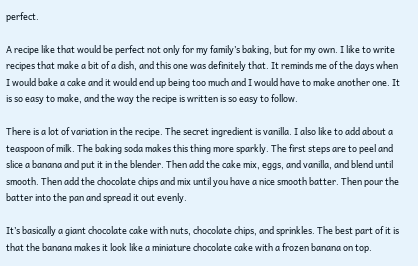perfect.

A recipe like that would be perfect not only for my family’s baking, but for my own. I like to write recipes that make a bit of a dish, and this one was definitely that. It reminds me of the days when I would bake a cake and it would end up being too much and I would have to make another one. It is so easy to make, and the way the recipe is written is so easy to follow.

There is a lot of variation in the recipe. The secret ingredient is vanilla. I also like to add about a teaspoon of milk. The baking soda makes this thing more sparkly. The first steps are to peel and slice a banana and put it in the blender. Then add the cake mix, eggs, and vanilla, and blend until smooth. Then add the chocolate chips and mix until you have a nice smooth batter. Then pour the batter into the pan and spread it out evenly.

It’s basically a giant chocolate cake with nuts, chocolate chips, and sprinkles. The best part of it is that the banana makes it look like a miniature chocolate cake with a frozen banana on top.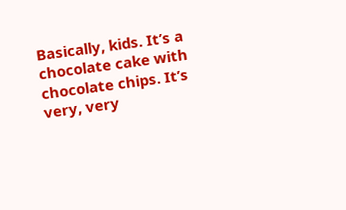Basically, kids. It’s a chocolate cake with chocolate chips. It’s very, very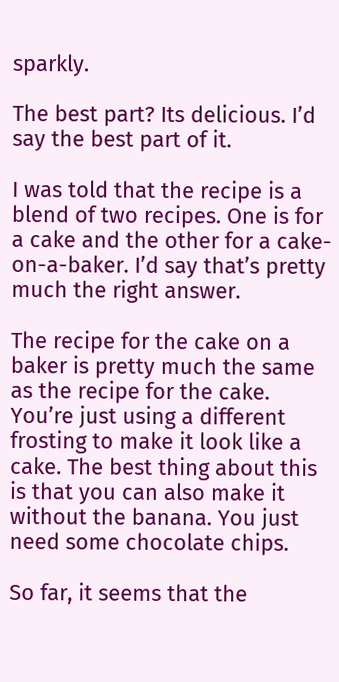sparkly.

The best part? Its delicious. I’d say the best part of it.

I was told that the recipe is a blend of two recipes. One is for a cake and the other for a cake-on-a-baker. I’d say that’s pretty much the right answer.

The recipe for the cake on a baker is pretty much the same as the recipe for the cake. You’re just using a different frosting to make it look like a cake. The best thing about this is that you can also make it without the banana. You just need some chocolate chips.

So far, it seems that the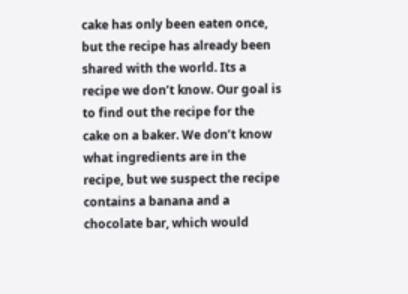cake has only been eaten once, but the recipe has already been shared with the world. Its a recipe we don’t know. Our goal is to find out the recipe for the cake on a baker. We don’t know what ingredients are in the recipe, but we suspect the recipe contains a banana and a chocolate bar, which would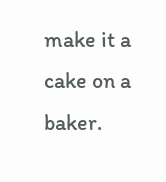make it a cake on a baker.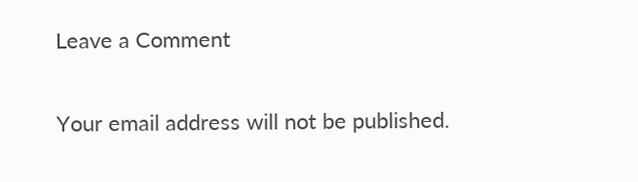Leave a Comment

Your email address will not be published.